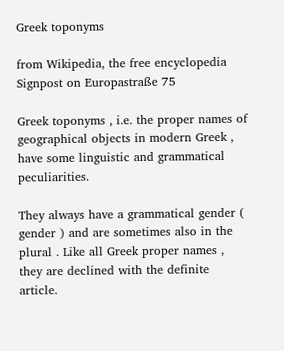Greek toponyms

from Wikipedia, the free encyclopedia
Signpost on Europastraße 75

Greek toponyms , i.e. the proper names of geographical objects in modern Greek , have some linguistic and grammatical peculiarities.

They always have a grammatical gender ( gender ) and are sometimes also in the plural . Like all Greek proper names , they are declined with the definite article.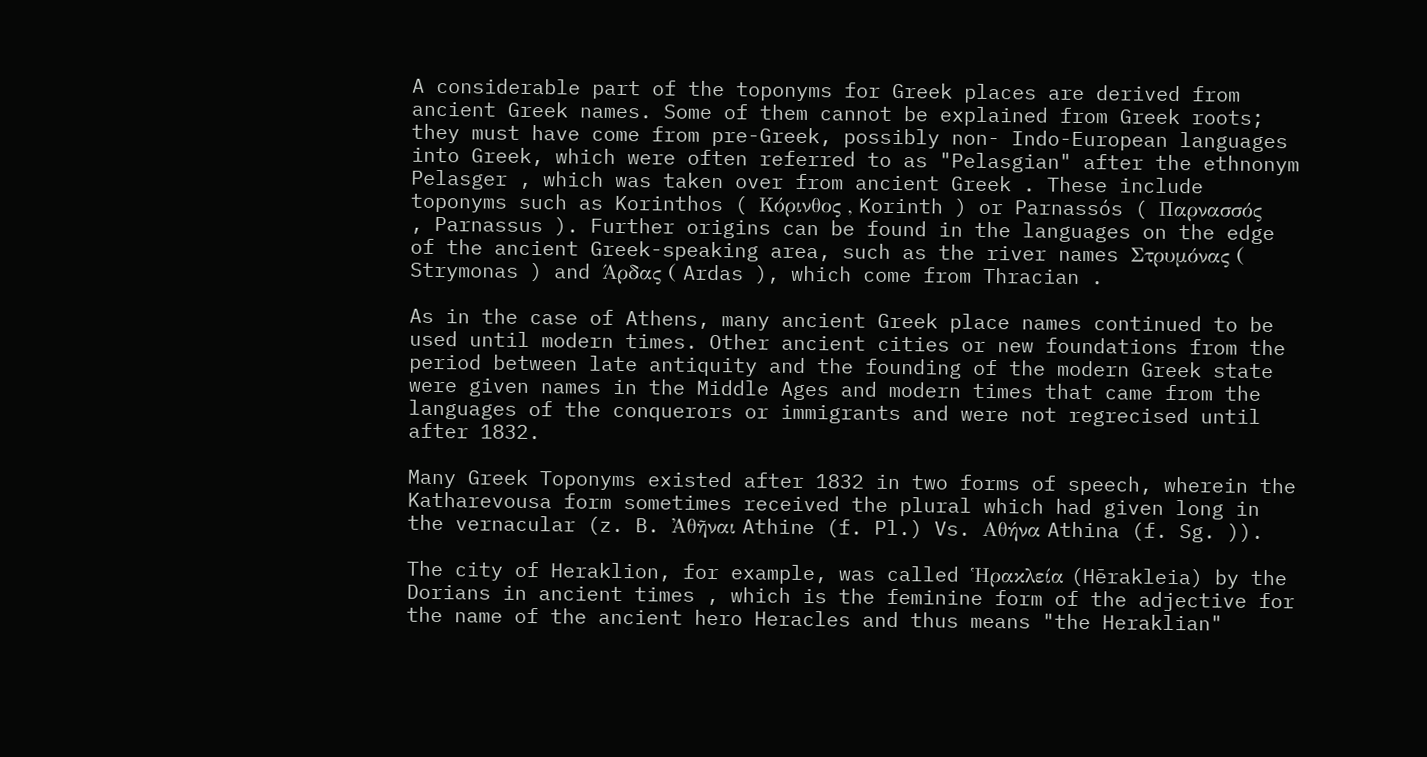A considerable part of the toponyms for Greek places are derived from ancient Greek names. Some of them cannot be explained from Greek roots; they must have come from pre-Greek, possibly non- Indo-European languages into Greek, which were often referred to as "Pelasgian" after the ethnonym Pelasger , which was taken over from ancient Greek . These include toponyms such as Korinthos ( Κόρινθος , Korinth ) or Parnassós ( Παρνασσός , Parnassus ). Further origins can be found in the languages on the edge of the ancient Greek-speaking area, such as the river names Στρυμόνας ( Strymonas ) and Άρδας ( Ardas ), which come from Thracian .

As in the case of Athens, many ancient Greek place names continued to be used until modern times. Other ancient cities or new foundations from the period between late antiquity and the founding of the modern Greek state were given names in the Middle Ages and modern times that came from the languages of the conquerors or immigrants and were not regrecised until after 1832.

Many Greek Toponyms existed after 1832 in two forms of speech, wherein the Katharevousa form sometimes received the plural which had given long in the vernacular (z. B. Ἀθῆναι Athine (f. Pl.) Vs. Αθήνα Athina (f. Sg. )).

The city of Heraklion, for example, was called Ἡρακλεία (Hērakleia) by the Dorians in ancient times , which is the feminine form of the adjective for the name of the ancient hero Heracles and thus means "the Heraklian"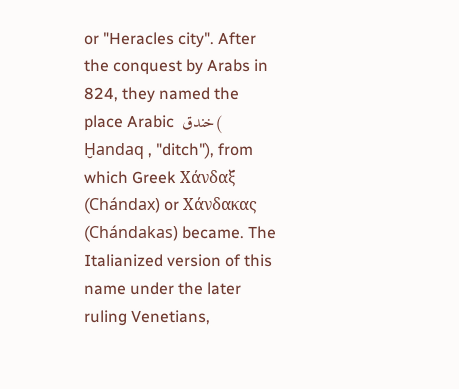or "Heracles city". After the conquest by Arabs in 824, they named the place Arabic  خندق( Ḫandaq , "ditch"), from which Greek Χάνδαξ (Chándax) or Χάνδακας (Chándakas) became. The Italianized version of this name under the later ruling Venetians,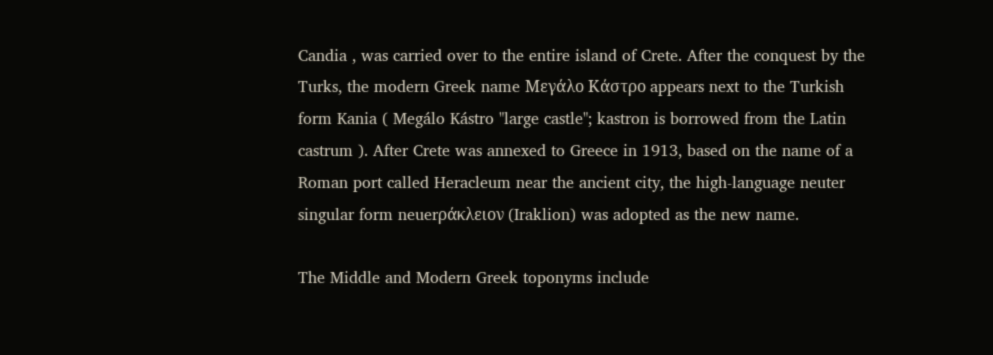Candia , was carried over to the entire island of Crete. After the conquest by the Turks, the modern Greek name Μεγάλο Κάστρο appears next to the Turkish form Kania ( Megálo Kástro "large castle"; kastron is borrowed from the Latin castrum ). After Crete was annexed to Greece in 1913, based on the name of a Roman port called Heracleum near the ancient city, the high-language neuter singular form neuerράκλειον (Iraklion) was adopted as the new name.

The Middle and Modern Greek toponyms include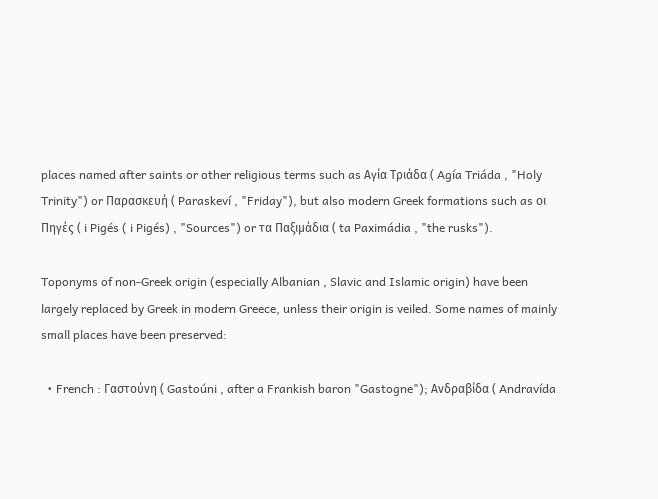places named after saints or other religious terms such as Αγία Τριάδα ( Agía Triáda , "Holy Trinity") or Παρασκευή ( Paraskeví , "Friday"), but also modern Greek formations such as οι Πηγές ( i Pigés ( i Pigés) , "Sources") or τα Παξιμάδια ( ta Paximádia , "the rusks").

Toponyms of non-Greek origin (especially Albanian , Slavic and Islamic origin) have been largely replaced by Greek in modern Greece, unless their origin is veiled. Some names of mainly small places have been preserved:

  • French : Γαστούνη ( Gastoúni , after a Frankish baron "Gastogne"); Ανδραβίδα ( Andravída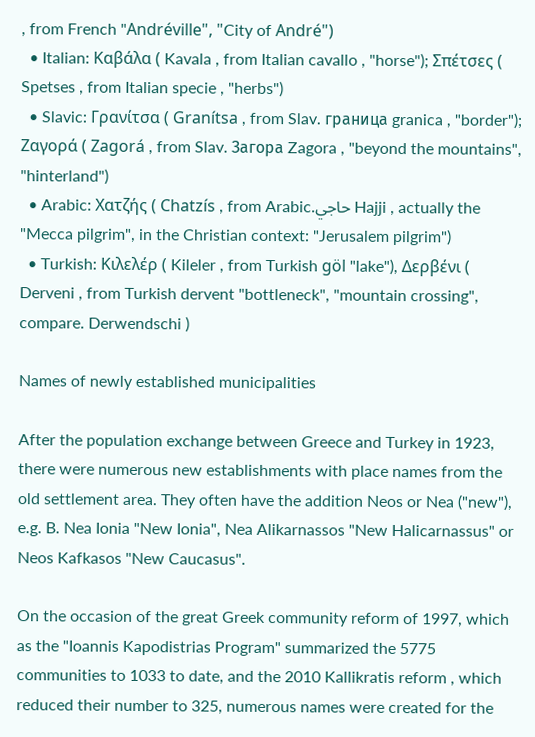, from French "Andréville", "City of André")
  • Italian: Καβάλα ( Kavala , from Italian cavallo , "horse"); Σπέτσες ( Spetses , from Italian specie , "herbs")
  • Slavic: Γρανίτσα ( Granítsa , from Slav. граница granica , "border"); Ζαγορά ( Zagorá , from Slav. Загора Zagora , "beyond the mountains", "hinterland")
  • Arabic: Χατζής ( Chatzís , from Arabic.حاجي Hajji , actually the "Mecca pilgrim", in the Christian context: "Jerusalem pilgrim")
  • Turkish: Κιλελέρ ( Kileler , from Turkish göl "lake"), Δερβένι ( Derveni , from Turkish dervent "bottleneck", "mountain crossing", compare. Derwendschi )

Names of newly established municipalities

After the population exchange between Greece and Turkey in 1923, there were numerous new establishments with place names from the old settlement area. They often have the addition Neos or Nea ("new"), e.g. B. Nea Ionia "New Ionia", Nea Alikarnassos "New Halicarnassus" or Neos Kafkasos "New Caucasus".

On the occasion of the great Greek community reform of 1997, which as the "Ioannis Kapodistrias Program" summarized the 5775 communities to 1033 to date, and the 2010 Kallikratis reform , which reduced their number to 325, numerous names were created for the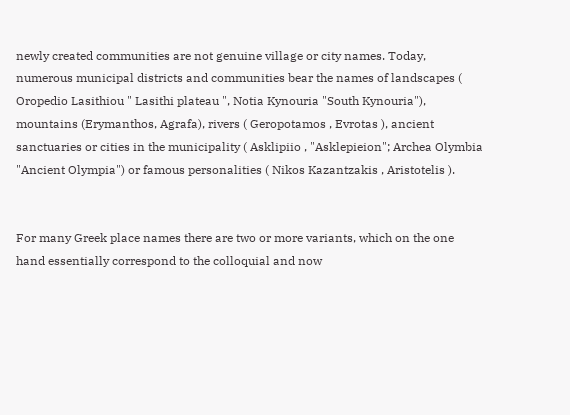newly created communities are not genuine village or city names. Today, numerous municipal districts and communities bear the names of landscapes ( Oropedio Lasithiou " Lasithi plateau ", Notia Kynouria "South Kynouria"), mountains (Erymanthos, Agrafa), rivers ( Geropotamos , Evrotas ), ancient sanctuaries or cities in the municipality ( Asklipiio , "Asklepieion"; Archea Olymbia "Ancient Olympia") or famous personalities ( Nikos Kazantzakis , Aristotelis ).


For many Greek place names there are two or more variants, which on the one hand essentially correspond to the colloquial and now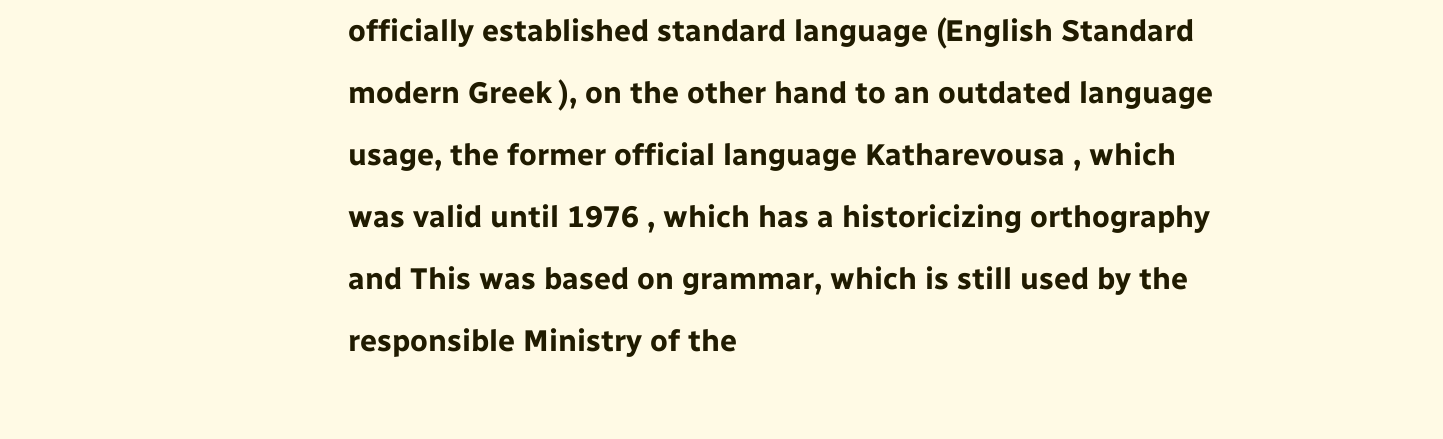officially established standard language (English Standard modern Greek ), on the other hand to an outdated language usage, the former official language Katharevousa , which was valid until 1976 , which has a historicizing orthography and This was based on grammar, which is still used by the responsible Ministry of the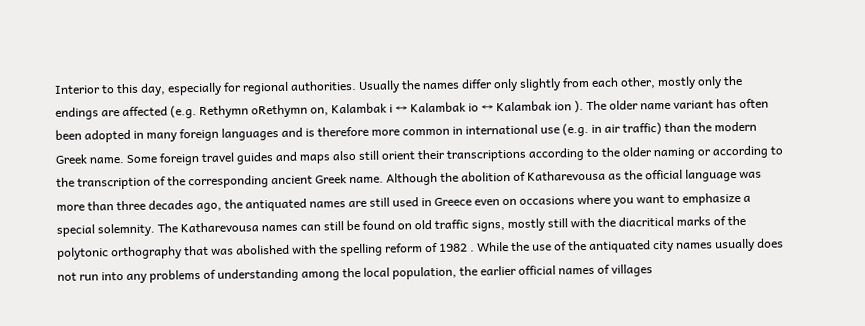Interior to this day, especially for regional authorities. Usually the names differ only slightly from each other, mostly only the endings are affected (e.g. Rethymn oRethymn on, Kalambak i ↔ Kalambak io ↔ Kalambak ion ). The older name variant has often been adopted in many foreign languages and is therefore more common in international use (e.g. in air traffic) than the modern Greek name. Some foreign travel guides and maps also still orient their transcriptions according to the older naming or according to the transcription of the corresponding ancient Greek name. Although the abolition of Katharevousa as the official language was more than three decades ago, the antiquated names are still used in Greece even on occasions where you want to emphasize a special solemnity. The Katharevousa names can still be found on old traffic signs, mostly still with the diacritical marks of the polytonic orthography that was abolished with the spelling reform of 1982 . While the use of the antiquated city names usually does not run into any problems of understanding among the local population, the earlier official names of villages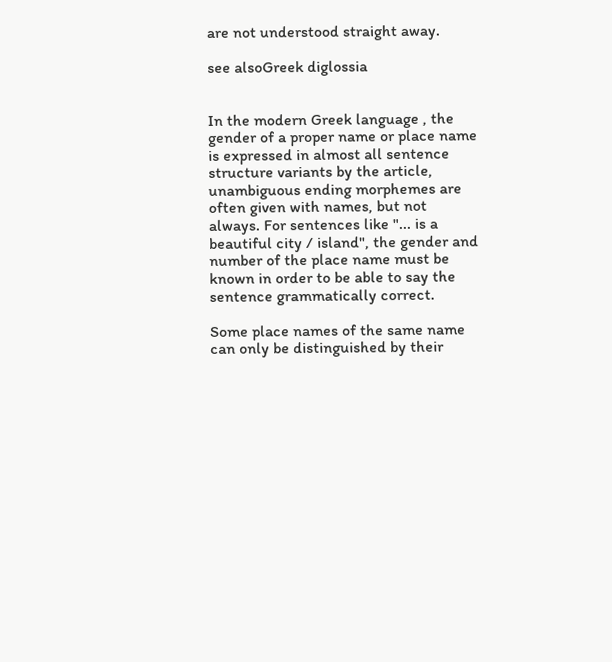are not understood straight away.

see alsoGreek diglossia


In the modern Greek language , the gender of a proper name or place name is expressed in almost all sentence structure variants by the article, unambiguous ending morphemes are often given with names, but not always. For sentences like "... is a beautiful city / island", the gender and number of the place name must be known in order to be able to say the sentence grammatically correct.

Some place names of the same name can only be distinguished by their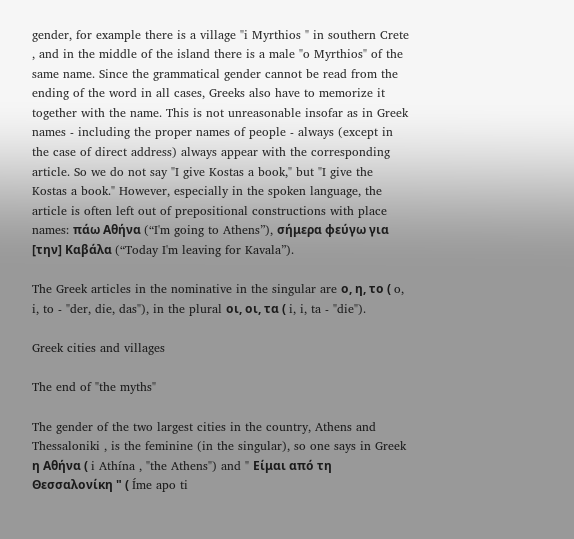gender, for example there is a village "i Myrthios " in southern Crete , and in the middle of the island there is a male "o Myrthios" of the same name. Since the grammatical gender cannot be read from the ending of the word in all cases, Greeks also have to memorize it together with the name. This is not unreasonable insofar as in Greek names - including the proper names of people - always (except in the case of direct address) always appear with the corresponding article. So we do not say "I give Kostas a book," but "I give the Kostas a book." However, especially in the spoken language, the article is often left out of prepositional constructions with place names: πάω Αθήνα (“I'm going to Athens”), σήμερα φεύγω για [την] Καβάλα (“Today I'm leaving for Kavala”).

The Greek articles in the nominative in the singular are ο, η, το ( o, i, to - "der, die, das"), in the plural οι, οι, τα ( i, i, ta - "die").

Greek cities and villages

The end of "the myths"

The gender of the two largest cities in the country, Athens and Thessaloniki , is the feminine (in the singular), so one says in Greek η Αθήνα ( i Athína , "the Athens") and " Είμαι από τη Θεσσαλονίκη " ( Íme apo ti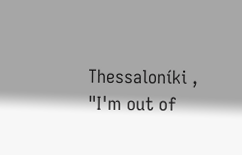Thessaloníki , "I'm out of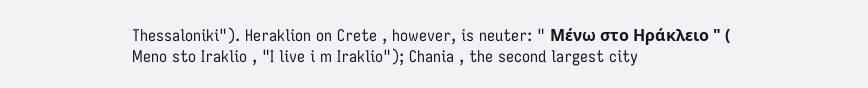Thessaloniki"). Heraklion on Crete , however, is neuter: " Μένω στο Ηράκλειο " ( Meno sto Iraklio , "I live i m Iraklio"); Chania , the second largest city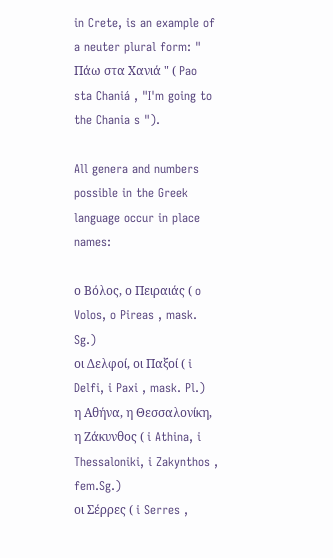in Crete, is an example of a neuter plural form: " Πάω στα Χανιά " ( Pao sta Chaniá , "I'm going to the Chania s ").

All genera and numbers possible in the Greek language occur in place names:

ο Βόλος, ο Πειραιάς ( o Volos, o Pireas , mask. Sg.)
οι Δελφοί, οι Παξοί ( i Delfi, i Paxi , mask. Pl.)
η Αθήνα, η Θεσσαλονίκη, η Ζάκυνθος ( i Athina, i Thessaloniki, i Zakynthos , fem.Sg.)
οι Σέρρες ( i Serres ,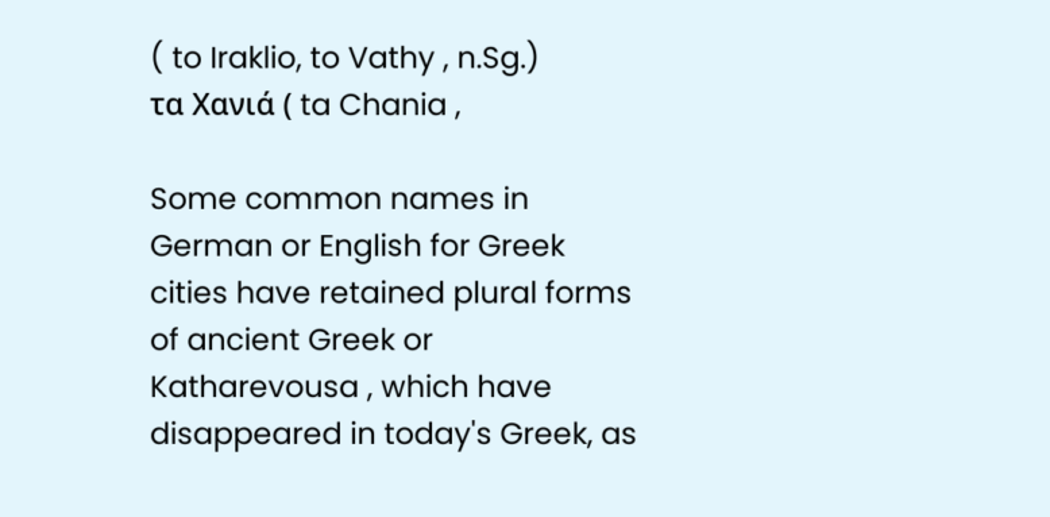( to Iraklio, to Vathy , n.Sg.)
τα Χανιά ( ta Chania ,

Some common names in German or English for Greek cities have retained plural forms of ancient Greek or Katharevousa , which have disappeared in today's Greek, as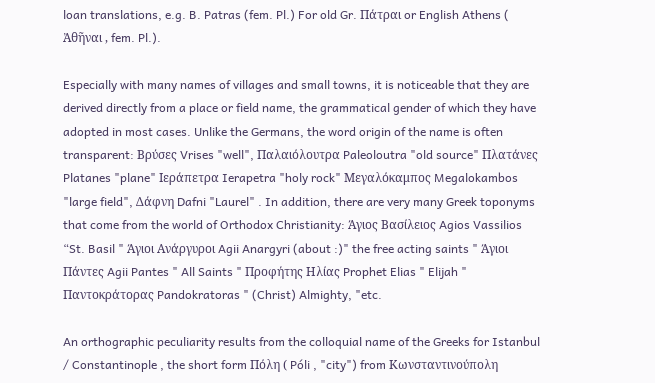loan translations, e.g. B. Patras (fem. Pl.) For old Gr. Πάτραι or English Athens ( Ἀθῆναι , fem. Pl.).

Especially with many names of villages and small towns, it is noticeable that they are derived directly from a place or field name, the grammatical gender of which they have adopted in most cases. Unlike the Germans, the word origin of the name is often transparent: Βρύσες Vrises "well", Παλαιόλουτρα Paleoloutra "old source" Πλατάνες Platanes "plane" Ιεράπετρα Ierapetra "holy rock" Μεγαλόκαμπος Megalokambos "large field", Δάφνη Dafni "Laurel" . In addition, there are very many Greek toponyms that come from the world of Orthodox Christianity: Άγιος Βασίλειος Agios Vassilios “St. Basil " Άγιοι Ανάργυροι Agii Anargyri (about :)" the free acting saints " Άγιοι Πάντες Agii Pantes " All Saints " Προφήτης Ηλίας Prophet Elias " Elijah " Παντοκράτορας Pandokratoras " (Christ) Almighty, "etc.

An orthographic peculiarity results from the colloquial name of the Greeks for Istanbul / Constantinople , the short form Πόλη ( Póli , "city") from Κωνσταντινούπολη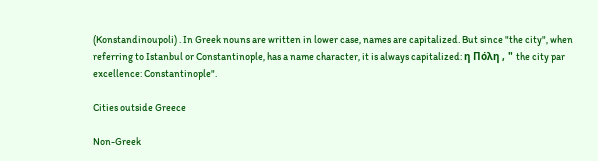(Konstandinoupoli) . In Greek nouns are written in lower case, names are capitalized. But since "the city", when referring to Istanbul or Constantinople, has a name character, it is always capitalized: η Πόλη , " the city par excellence: Constantinople".

Cities outside Greece

Non-Greek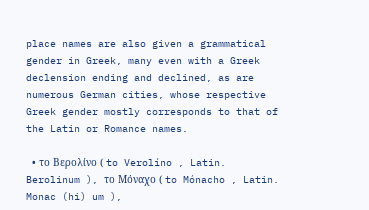place names are also given a grammatical gender in Greek, many even with a Greek declension ending and declined, as are numerous German cities, whose respective Greek gender mostly corresponds to that of the Latin or Romance names.

  • το Βερολίνο ( to Verolíno , Latin. Berolinum ), το Μόναχο ( to Mónacho , Latin. Monac (hi) um ),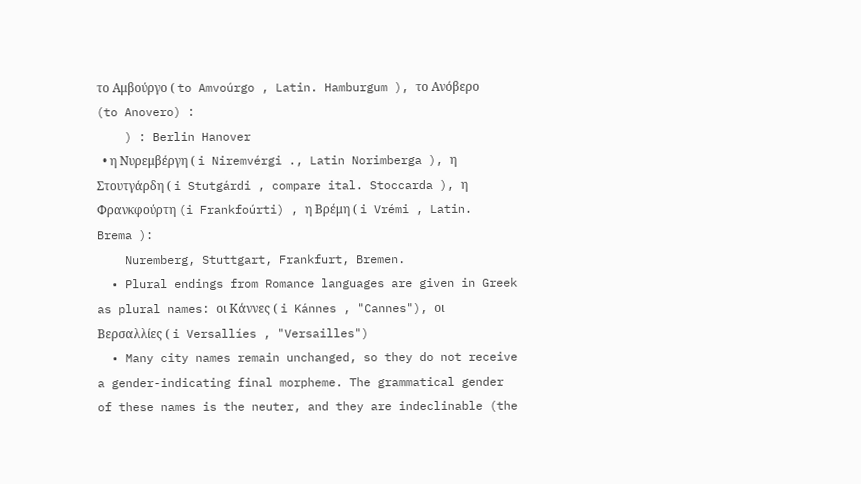το Αμβούργο ( to Amvoúrgo , Latin. Hamburgum ), το Ανόβερο (to Anovero) :
    ) : Berlin Hanover
  • η Νυρεμβέργη ( i Niremvérgi ., Latin Norimberga ), η Στουτγάρδη ( i Stutgárdi , compare ital. Stoccarda ), η Φρανκφούρτη (i Frankfoúrti) , η Βρέμη ( i Vrémi , Latin. Brema ):
    Nuremberg, Stuttgart, Frankfurt, Bremen.
  • Plural endings from Romance languages are given in Greek as plural names: οι Κάννες ( i Kánnes , "Cannes"), οι Βερσαλλίες ( i Versallíes , "Versailles")
  • Many city names remain unchanged, so they do not receive a gender-indicating final morpheme. The grammatical gender of these names is the neuter, and they are indeclinable (the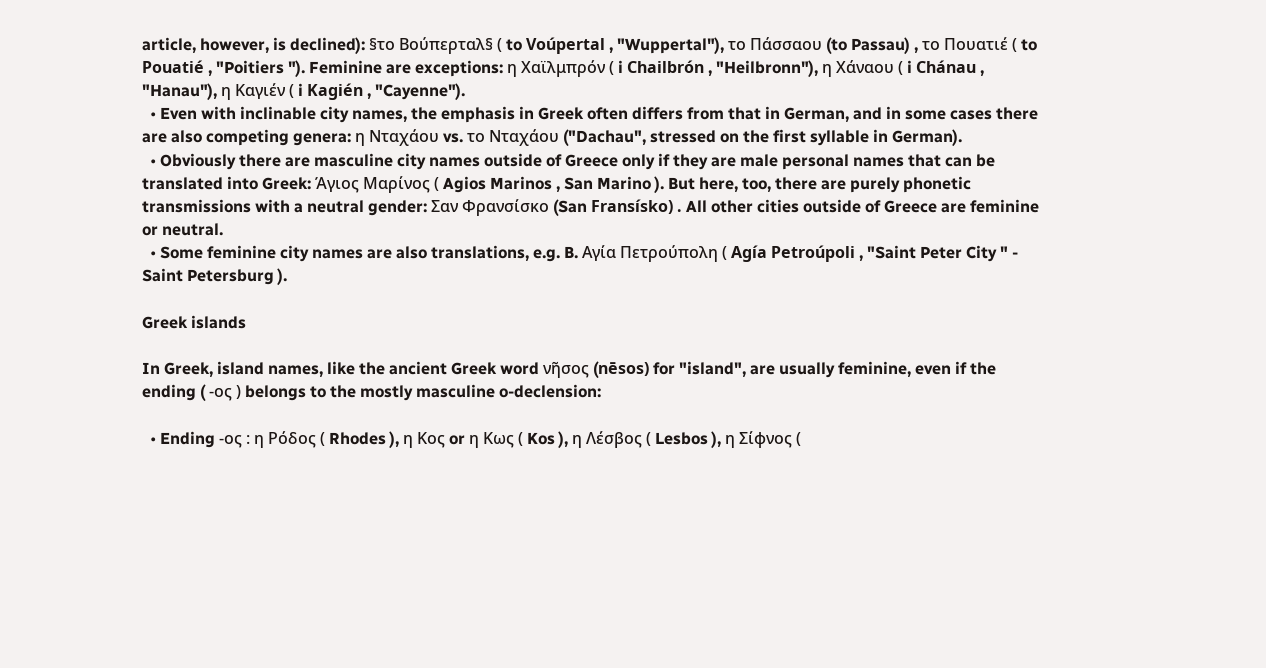article, however, is declined): §το Βούπερταλ§ ( to Voúpertal , "Wuppertal"), το Πάσσαου (to Passau) , το Πουατιέ ( to Pouatié , "Poitiers "). Feminine are exceptions: η Χαϊλμπρόν ( i Chailbrón , "Heilbronn"), η Χάναου ( i Chánau , "Hanau"), η Καγιέν ( i Kagién , "Cayenne").
  • Even with inclinable city names, the emphasis in Greek often differs from that in German, and in some cases there are also competing genera: η Νταχάου vs. το Νταχάου ("Dachau", stressed on the first syllable in German).
  • Obviously there are masculine city names outside of Greece only if they are male personal names that can be translated into Greek: Άγιος Μαρίνος ( Agios Marinos , San Marino ). But here, too, there are purely phonetic transmissions with a neutral gender: Σαν Φρανσίσκο (San Fransísko) . All other cities outside of Greece are feminine or neutral.
  • Some feminine city names are also translations, e.g. B. Αγία Πετρούπολη ( Agía Petroúpoli , "Saint Peter City " - Saint Petersburg ).

Greek islands

In Greek, island names, like the ancient Greek word νῆσος (nēsos) for "island", are usually feminine, even if the ending ( -ος ) belongs to the mostly masculine o-declension:

  • Ending -ος : η Ρόδος ( Rhodes ), η Κος or η Κως ( Kos ), η Λέσβος ( Lesbos ), η Σίφνος (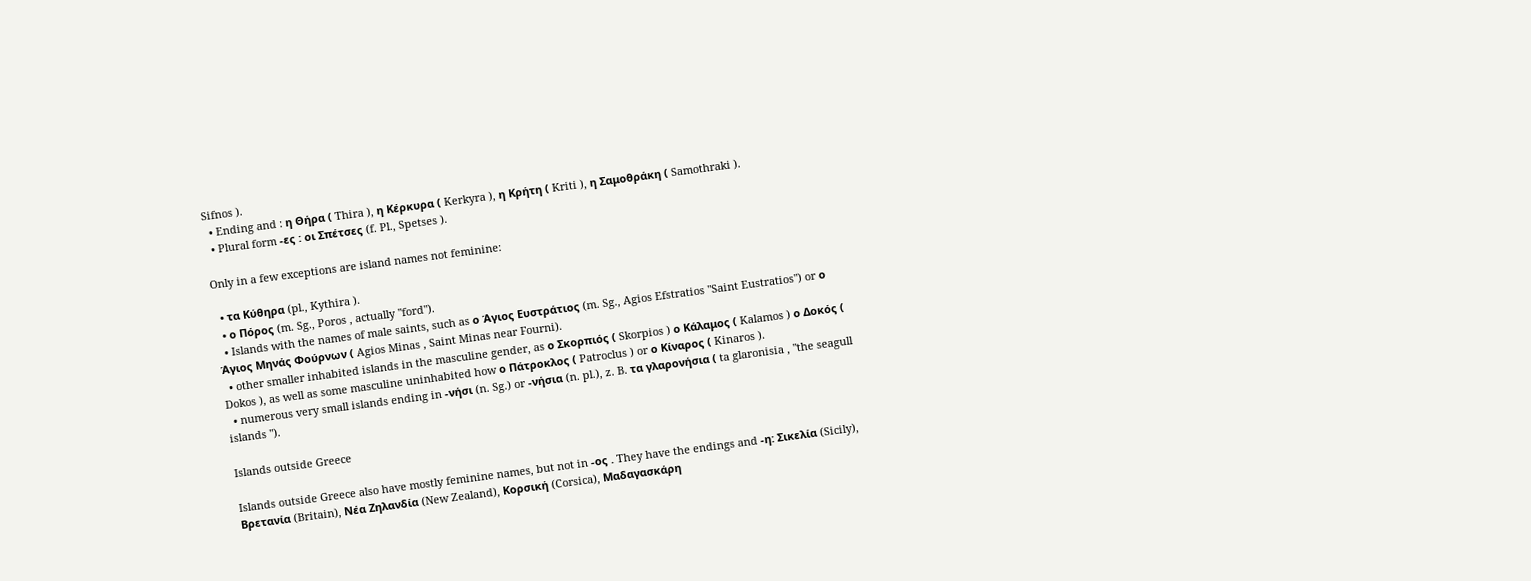Sifnos ).
  • Ending and : η Θήρα ( Thira ), η Κέρκυρα ( Kerkyra ), η Κρήτη ( Kriti ), η Σαμοθράκη ( Samothraki ).
  • Plural form -ες : οι Σπέτσες (f. Pl., Spetses ).

Only in a few exceptions are island names not feminine:

  • τα Κύθηρα (pl., Kythira ).
  • ο Πόρος (m. Sg., Poros , actually "ford").
  • Islands with the names of male saints, such as ο Άγιος Ευστράτιος (m. Sg., Agios Efstratios "Saint Eustratios") or ο Άγιος Μηνάς Φούρνων ( Agios Minas , Saint Minas near Fourni).
  • other smaller inhabited islands in the masculine gender, as ο Σκορπιός ( Skorpios ) ο Κάλαμος ( Kalamos ) ο Δοκός ( Dokos ), as well as some masculine uninhabited how ο Πάτροκλος ( Patroclus ) or ο Κίναρος ( Kinaros ).
  • numerous very small islands ending in -νήσι (n. Sg.) or -νήσια (n. pl.), z. B. τα γλαρονήσια ( ta glaronisia , "the seagull islands ").

Islands outside Greece

Islands outside Greece also have mostly feminine names, but not in -ος . They have the endings and -η: Σικελία (Sicily), Βρετανία (Britain), Νέα Ζηλανδία (New Zealand), Κορσική (Corsica), Μαδαγασκάρη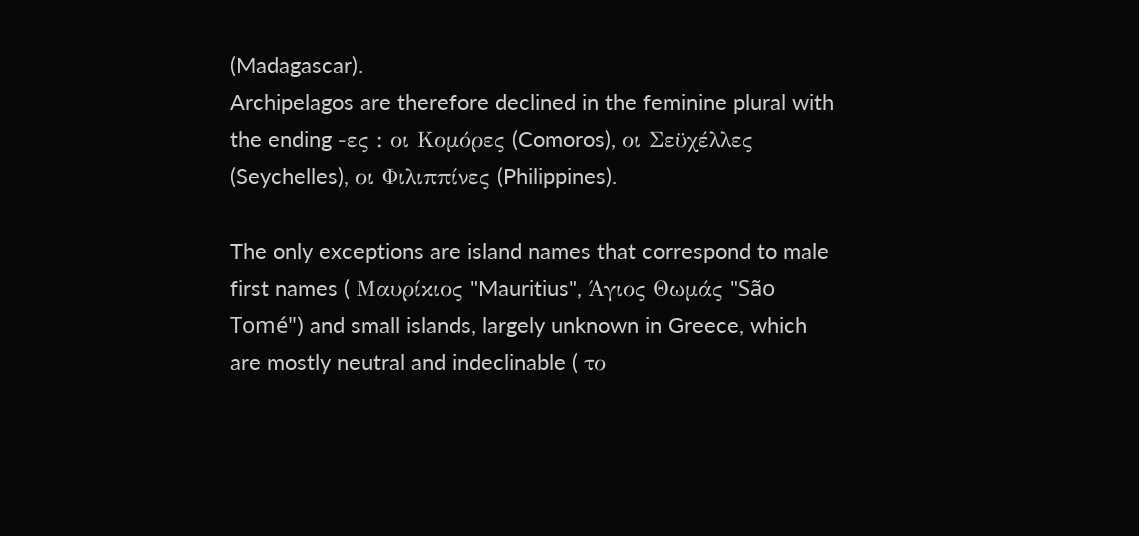(Madagascar).
Archipelagos are therefore declined in the feminine plural with the ending -ες : οι Κομόρες (Comoros), οι Σεϋχέλλες (Seychelles), οι Φιλιππίνες (Philippines).

The only exceptions are island names that correspond to male first names ( Μαυρίκιος "Mauritius", Άγιος Θωμάς "São Tomé") and small islands, largely unknown in Greece, which are mostly neutral and indeclinable ( το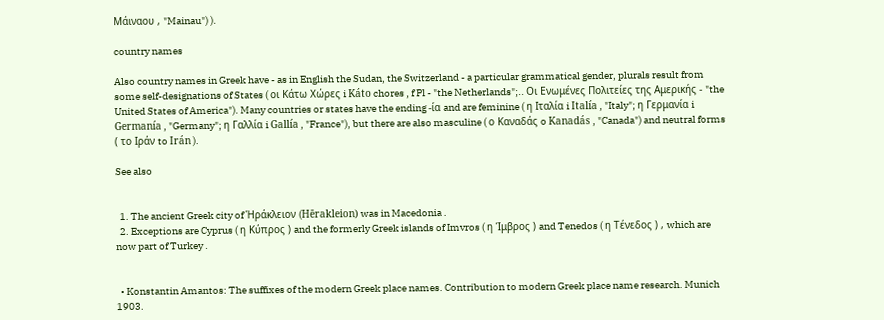Μάιναου , "Mainau") ).

country names

Also country names in Greek have - as in English the Sudan, the Switzerland - a particular grammatical gender, plurals result from some self-designations of States ( οι Κάτω Χώρες i Káto chores , f Pl - "the Netherlands";.. Οι Ενωμένες Πολιτείες της Αμερικής - "the United States of America"). Many countries or states have the ending -ία and are feminine ( η Ιταλία i Italía , "Italy"; η Γερμανία i Germanía , "Germany"; η Γαλλία i Gallía , "France"), but there are also masculine ( ο Καναδάς o Kanadás , "Canada") and neutral forms ( το Ιράν to Irán ).

See also


  1. The ancient Greek city of Ἡράκλειον (Hērakleion) was in Macedonia .
  2. Exceptions are Cyprus ( η Κύπρος ) and the formerly Greek islands of Imvros ( η Ίμβρος ) and Tenedos ( η Τένεδος ) , which are now part of Turkey .


  • Konstantin Amantos: The suffixes of the modern Greek place names. Contribution to modern Greek place name research. Munich 1903.